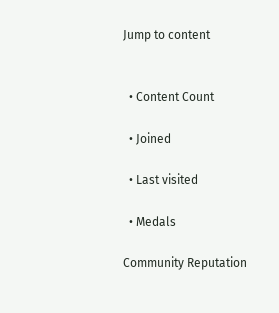Jump to content


  • Content Count

  • Joined

  • Last visited

  • Medals

Community Reputation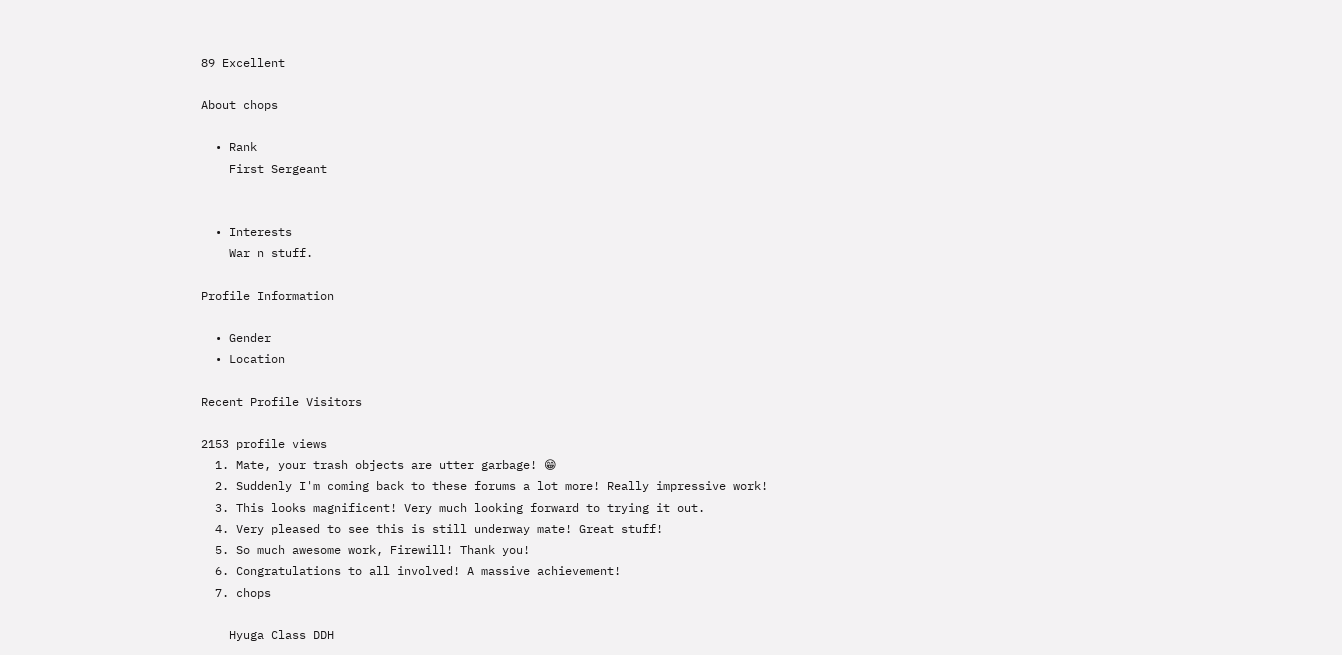89 Excellent

About chops

  • Rank
    First Sergeant


  • Interests
    War n stuff.

Profile Information

  • Gender
  • Location

Recent Profile Visitors

2153 profile views
  1. Mate, your trash objects are utter garbage! 😁
  2. Suddenly I'm coming back to these forums a lot more! Really impressive work!
  3. This looks magnificent! Very much looking forward to trying it out.
  4. Very pleased to see this is still underway mate! Great stuff!
  5. So much awesome work, Firewill! Thank you!
  6. Congratulations to all involved! A massive achievement!
  7. chops

    Hyuga Class DDH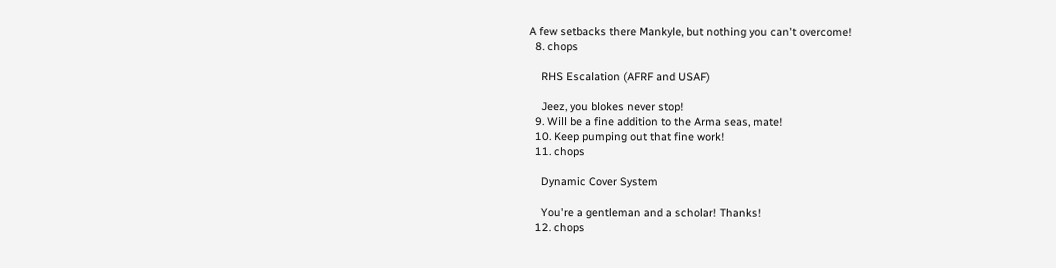A few setbacks there Mankyle, but nothing you can't overcome!
  8. chops

    RHS Escalation (AFRF and USAF)

    Jeez, you blokes never stop!
  9. Will be a fine addition to the Arma seas, mate!
  10. Keep pumping out that fine work!
  11. chops

    Dynamic Cover System

    You're a gentleman and a scholar! Thanks!
  12. chops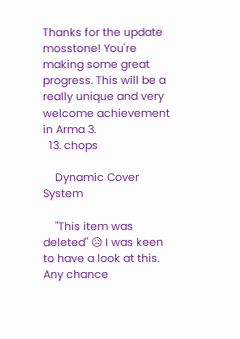Thanks for the update mosstone! You're making some great progress. This will be a really unique and very welcome achievement in Arma 3.
  13. chops

    Dynamic Cover System

    "This item was deleted" 😥 I was keen to have a look at this. Any chance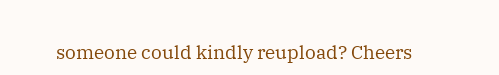someone could kindly reupload? Cheers